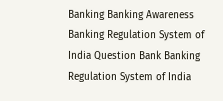Banking Banking Awareness Banking Regulation System of India Question Bank Banking Regulation System of India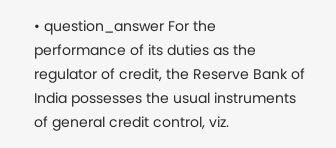• question_answer For the performance of its duties as the regulator of credit, the Reserve Bank of India possesses the usual instruments of general credit control, viz.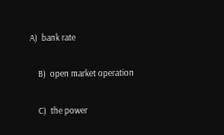A)  bank rate

    B)  open market operation

    C)  the power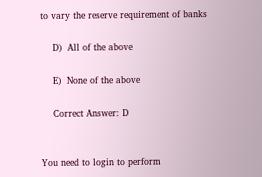to vary the reserve requirement of banks

    D)  All of the above

    E)  None of the above

    Correct Answer: D


You need to login to perform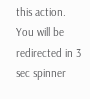this action.
You will be redirected in 3 sec spinner